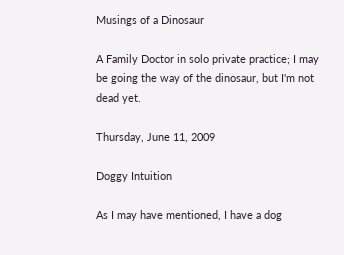Musings of a Dinosaur

A Family Doctor in solo private practice; I may be going the way of the dinosaur, but I'm not dead yet.

Thursday, June 11, 2009

Doggy Intuition

As I may have mentioned, I have a dog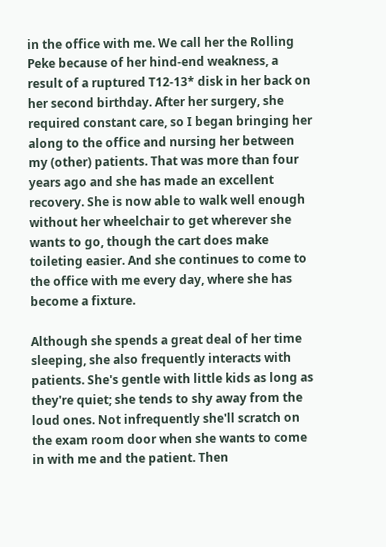in the office with me. We call her the Rolling Peke because of her hind-end weakness, a result of a ruptured T12-13* disk in her back on her second birthday. After her surgery, she required constant care, so I began bringing her along to the office and nursing her between my (other) patients. That was more than four years ago and she has made an excellent recovery. She is now able to walk well enough without her wheelchair to get wherever she wants to go, though the cart does make toileting easier. And she continues to come to the office with me every day, where she has become a fixture.

Although she spends a great deal of her time sleeping, she also frequently interacts with patients. She's gentle with little kids as long as they're quiet; she tends to shy away from the loud ones. Not infrequently she'll scratch on the exam room door when she wants to come in with me and the patient. Then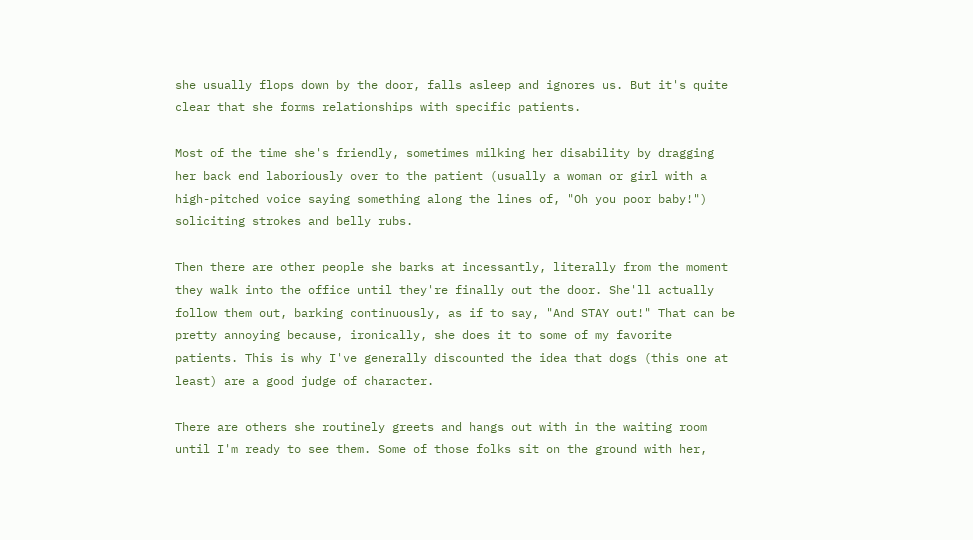she usually flops down by the door, falls asleep and ignores us. But it's quite clear that she forms relationships with specific patients.

Most of the time she's friendly, sometimes milking her disability by dragging her back end laboriously over to the patient (usually a woman or girl with a high-pitched voice saying something along the lines of, "Oh you poor baby!") soliciting strokes and belly rubs.

Then there are other people she barks at incessantly, literally from the moment they walk into the office until they're finally out the door. She'll actually follow them out, barking continuously, as if to say, "And STAY out!" That can be pretty annoying because, ironically, she does it to some of my favorite patients. This is why I've generally discounted the idea that dogs (this one at least) are a good judge of character.

There are others she routinely greets and hangs out with in the waiting room until I'm ready to see them. Some of those folks sit on the ground with her,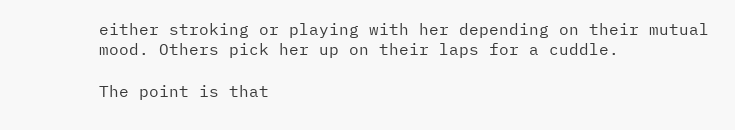either stroking or playing with her depending on their mutual mood. Others pick her up on their laps for a cuddle.

The point is that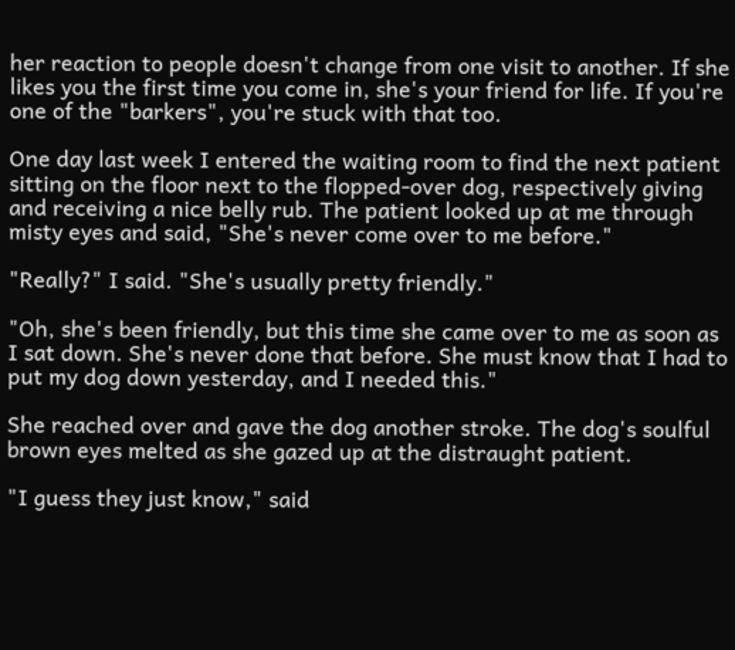her reaction to people doesn't change from one visit to another. If she likes you the first time you come in, she's your friend for life. If you're one of the "barkers", you're stuck with that too.

One day last week I entered the waiting room to find the next patient sitting on the floor next to the flopped-over dog, respectively giving and receiving a nice belly rub. The patient looked up at me through misty eyes and said, "She's never come over to me before."

"Really?" I said. "She's usually pretty friendly."

"Oh, she's been friendly, but this time she came over to me as soon as I sat down. She's never done that before. She must know that I had to put my dog down yesterday, and I needed this."

She reached over and gave the dog another stroke. The dog's soulful brown eyes melted as she gazed up at the distraught patient.

"I guess they just know," said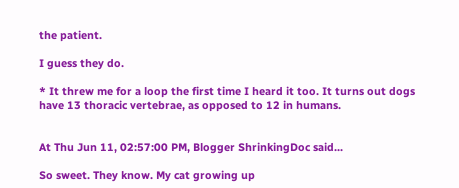the patient.

I guess they do.

* It threw me for a loop the first time I heard it too. It turns out dogs have 13 thoracic vertebrae, as opposed to 12 in humans.


At Thu Jun 11, 02:57:00 PM, Blogger ShrinkingDoc said...

So sweet. They know. My cat growing up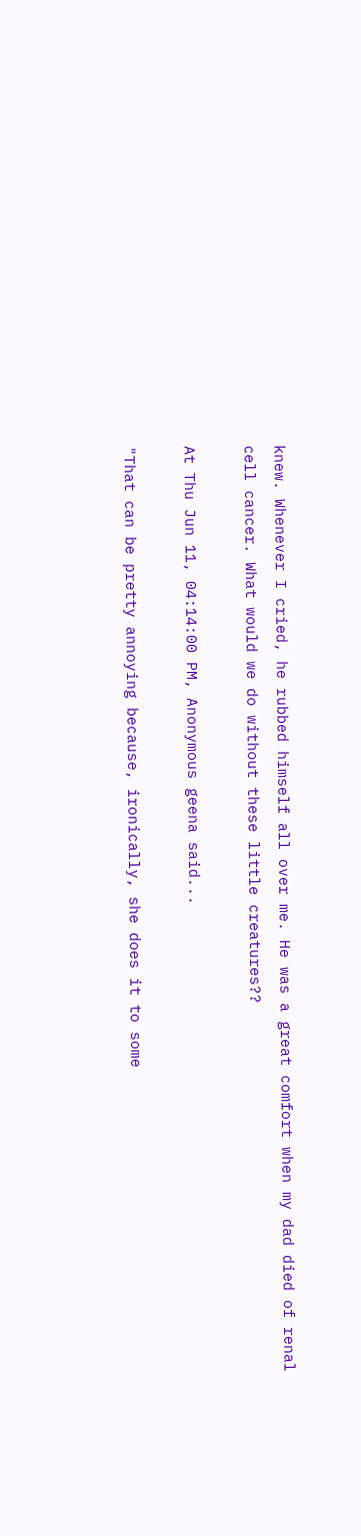knew. Whenever I cried, he rubbed himself all over me. He was a great comfort when my dad died of renal cell cancer. What would we do without these little creatures??

At Thu Jun 11, 04:14:00 PM, Anonymous geena said...

"That can be pretty annoying because, ironically, she does it to some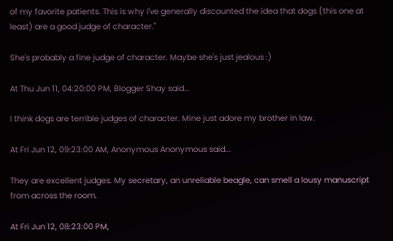of my favorite patients. This is why I've generally discounted the idea that dogs (this one at least) are a good judge of character."

She's probably a fine judge of character. Maybe she's just jealous :)

At Thu Jun 11, 04:20:00 PM, Blogger Shay said...

I think dogs are terrible judges of character. Mine just adore my brother in law.

At Fri Jun 12, 09:23:00 AM, Anonymous Anonymous said...

They are excellent judges. My secretary, an unreliable beagle, can smell a lousy manuscript from across the room.

At Fri Jun 12, 08:23:00 PM,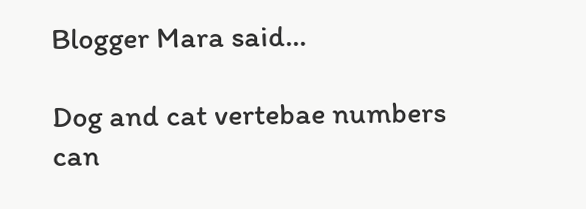Blogger Mara said...

Dog and cat vertebae numbers can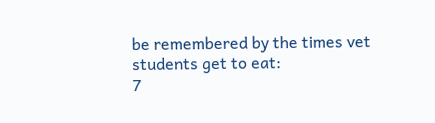be remembered by the times vet students get to eat:
7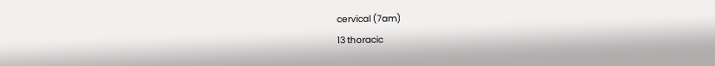cervical (7am)
13 thoracic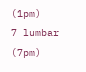(1pm)
7 lumbar (7pm)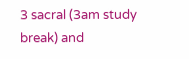3 sacral (3am study break) and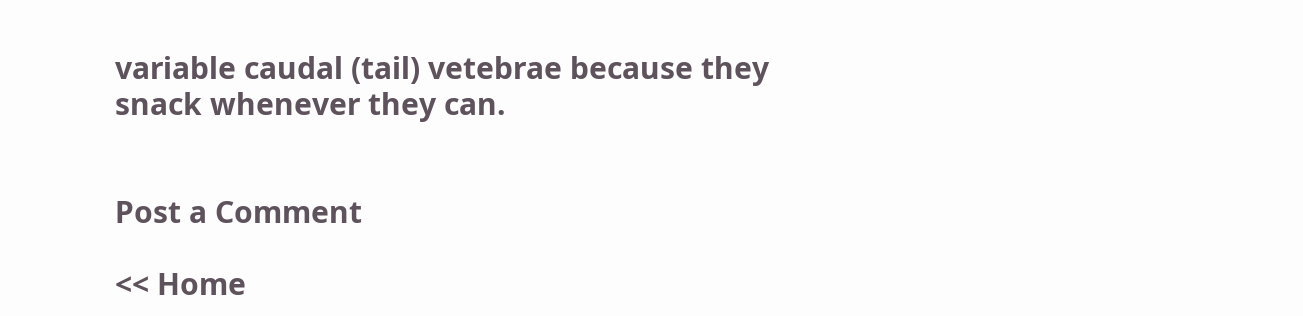variable caudal (tail) vetebrae because they snack whenever they can.


Post a Comment

<< Home